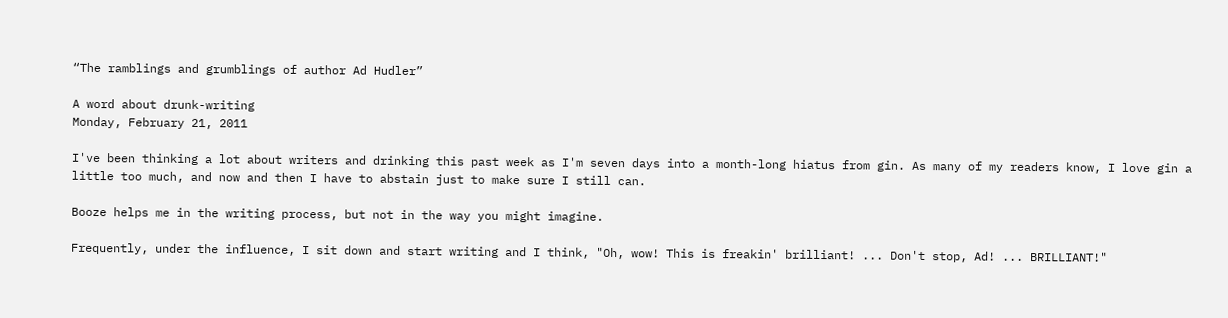“The ramblings and grumblings of author Ad Hudler”

A word about drunk-writing
Monday, February 21, 2011

I've been thinking a lot about writers and drinking this past week as I'm seven days into a month-long hiatus from gin. As many of my readers know, I love gin a little too much, and now and then I have to abstain just to make sure I still can.

Booze helps me in the writing process, but not in the way you might imagine.

Frequently, under the influence, I sit down and start writing and I think, "Oh, wow! This is freakin' brilliant! ... Don't stop, Ad! ... BRILLIANT!"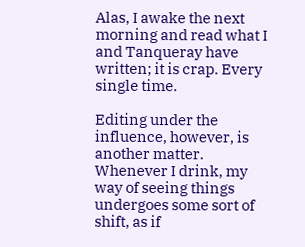Alas, I awake the next morning and read what I and Tanqueray have written; it is crap. Every single time.

Editing under the influence, however, is another matter. Whenever I drink, my way of seeing things undergoes some sort of shift, as if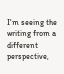I'm seeing the writing from a different perspective,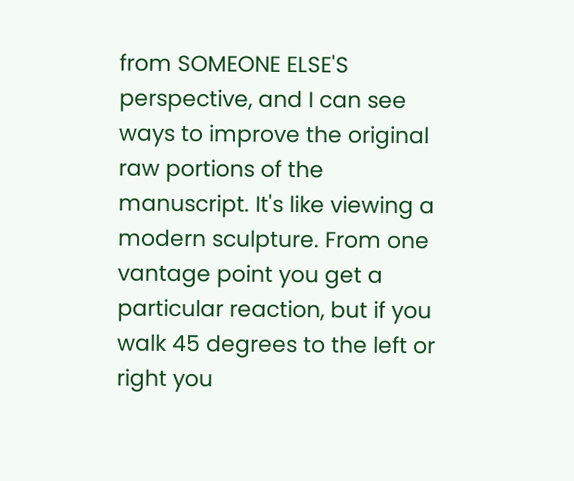from SOMEONE ELSE'S perspective, and I can see ways to improve the original raw portions of the manuscript. It's like viewing a modern sculpture. From one vantage point you get a particular reaction, but if you walk 45 degrees to the left or right you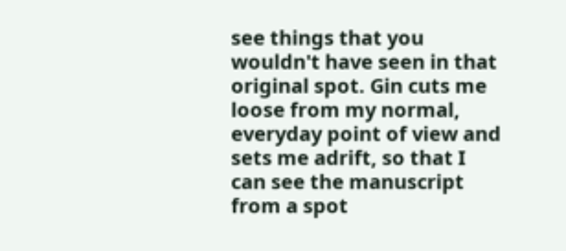see things that you wouldn't have seen in that original spot. Gin cuts me loose from my normal, everyday point of view and sets me adrift, so that I can see the manuscript from a spot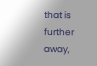that is further away,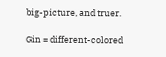big-picture, and truer.

Gin = different-colored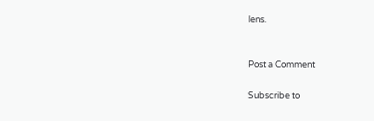lens.


Post a Comment

Subscribe to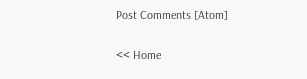Post Comments [Atom]

<< Home